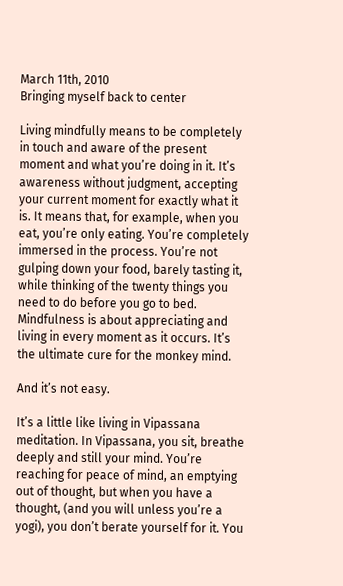March 11th, 2010
Bringing myself back to center

Living mindfully means to be completely in touch and aware of the present moment and what you’re doing in it. It’s awareness without judgment, accepting your current moment for exactly what it is. It means that, for example, when you eat, you’re only eating. You’re completely immersed in the process. You’re not gulping down your food, barely tasting it, while thinking of the twenty things you need to do before you go to bed. Mindfulness is about appreciating and living in every moment as it occurs. It’s the ultimate cure for the monkey mind.

And it’s not easy.

It’s a little like living in Vipassana meditation. In Vipassana, you sit, breathe deeply and still your mind. You’re reaching for peace of mind, an emptying out of thought, but when you have a thought, (and you will unless you’re a yogi), you don’t berate yourself for it. You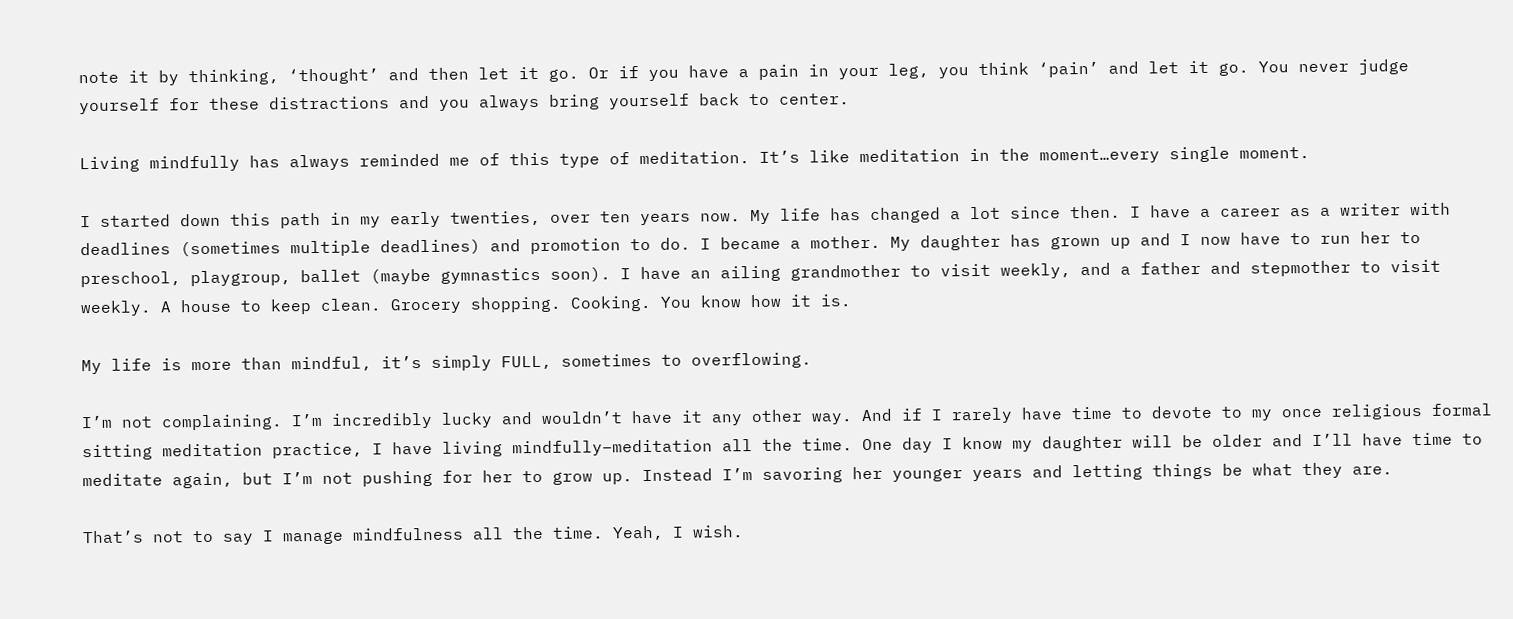note it by thinking, ‘thought’ and then let it go. Or if you have a pain in your leg, you think ‘pain’ and let it go. You never judge yourself for these distractions and you always bring yourself back to center.

Living mindfully has always reminded me of this type of meditation. It’s like meditation in the moment…every single moment.

I started down this path in my early twenties, over ten years now. My life has changed a lot since then. I have a career as a writer with deadlines (sometimes multiple deadlines) and promotion to do. I became a mother. My daughter has grown up and I now have to run her to preschool, playgroup, ballet (maybe gymnastics soon). I have an ailing grandmother to visit weekly, and a father and stepmother to visit weekly. A house to keep clean. Grocery shopping. Cooking. You know how it is.

My life is more than mindful, it’s simply FULL, sometimes to overflowing.

I’m not complaining. I’m incredibly lucky and wouldn’t have it any other way. And if I rarely have time to devote to my once religious formal sitting meditation practice, I have living mindfully–meditation all the time. One day I know my daughter will be older and I’ll have time to meditate again, but I’m not pushing for her to grow up. Instead I’m savoring her younger years and letting things be what they are.

That’s not to say I manage mindfulness all the time. Yeah, I wish.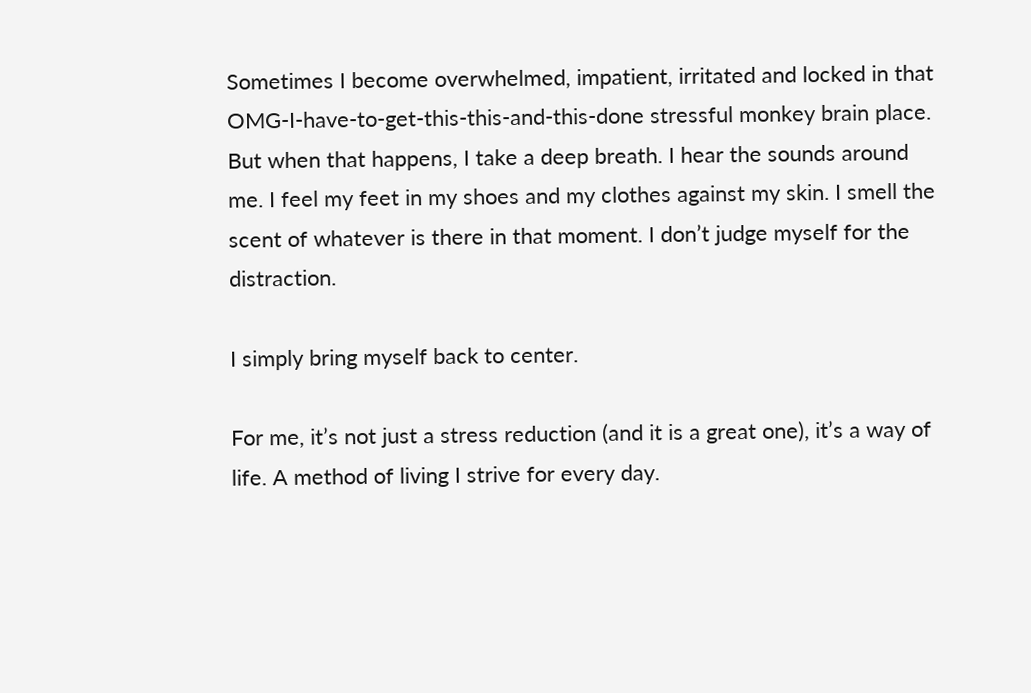Sometimes I become overwhelmed, impatient, irritated and locked in that OMG-I-have-to-get-this-this-and-this-done stressful monkey brain place. But when that happens, I take a deep breath. I hear the sounds around me. I feel my feet in my shoes and my clothes against my skin. I smell the scent of whatever is there in that moment. I don’t judge myself for the distraction.

I simply bring myself back to center.

For me, it’s not just a stress reduction (and it is a great one), it’s a way of life. A method of living I strive for every day.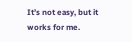It’s not easy, but it works for me.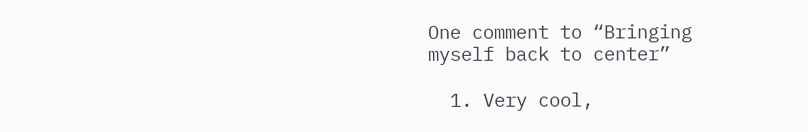One comment to “Bringing myself back to center”

  1. Very cool,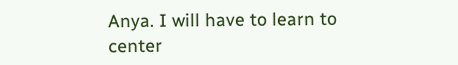Anya. I will have to learn to center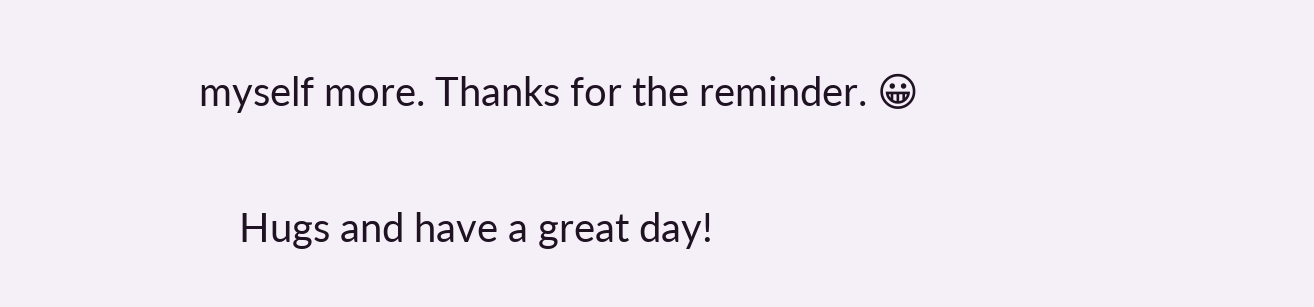myself more. Thanks for the reminder. 😀

    Hugs and have a great day!